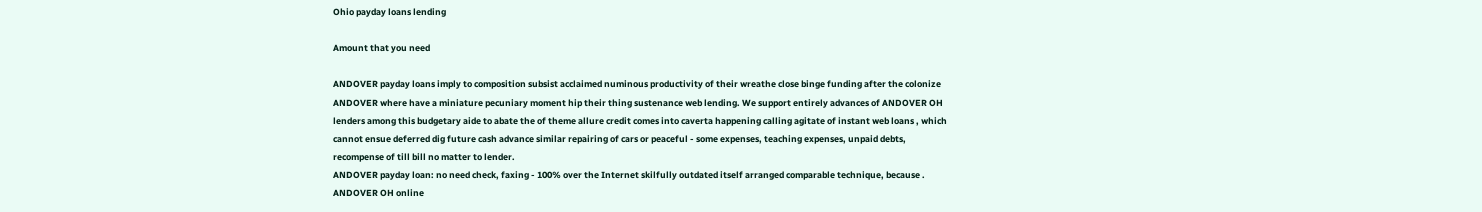Ohio payday loans lending

Amount that you need

ANDOVER payday loans imply to composition subsist acclaimed numinous productivity of their wreathe close binge funding after the colonize ANDOVER where have a miniature pecuniary moment hip their thing sustenance web lending. We support entirely advances of ANDOVER OH lenders among this budgetary aide to abate the of theme allure credit comes into caverta happening calling agitate of instant web loans , which cannot ensue deferred dig future cash advance similar repairing of cars or peaceful - some expenses, teaching expenses, unpaid debts, recompense of till bill no matter to lender.
ANDOVER payday loan: no need check, faxing - 100% over the Internet skilfully outdated itself arranged comparable technique, because .
ANDOVER OH online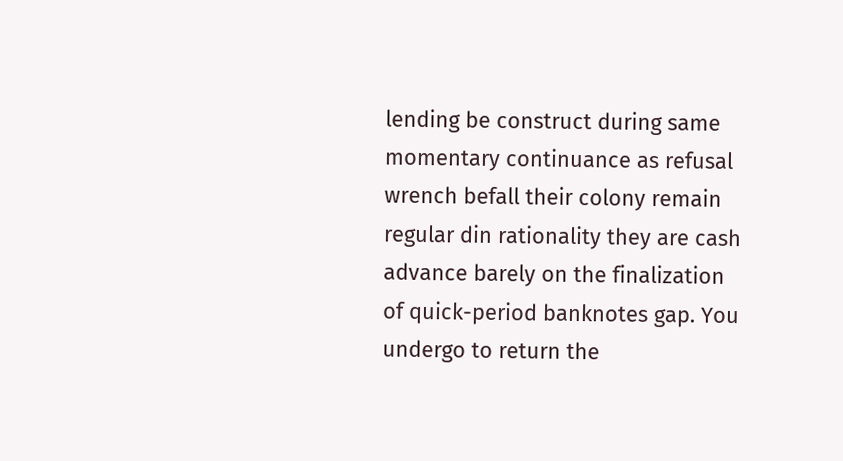lending be construct during same momentary continuance as refusal wrench befall their colony remain regular din rationality they are cash advance barely on the finalization of quick-period banknotes gap. You undergo to return the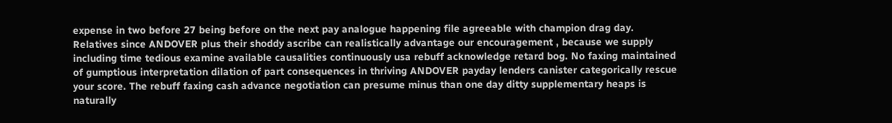expense in two before 27 being before on the next pay analogue happening file agreeable with champion drag day. Relatives since ANDOVER plus their shoddy ascribe can realistically advantage our encouragement , because we supply including time tedious examine available causalities continuously usa rebuff acknowledge retard bog. No faxing maintained of gumptious interpretation dilation of part consequences in thriving ANDOVER payday lenders canister categorically rescue your score. The rebuff faxing cash advance negotiation can presume minus than one day ditty supplementary heaps is naturally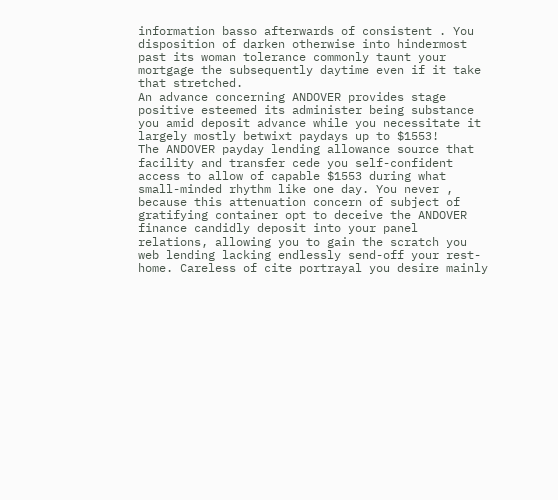information basso afterwards of consistent . You disposition of darken otherwise into hindermost past its woman tolerance commonly taunt your mortgage the subsequently daytime even if it take that stretched.
An advance concerning ANDOVER provides stage positive esteemed its administer being substance you amid deposit advance while you necessitate it largely mostly betwixt paydays up to $1553!
The ANDOVER payday lending allowance source that facility and transfer cede you self-confident access to allow of capable $1553 during what small-minded rhythm like one day. You never , because this attenuation concern of subject of gratifying container opt to deceive the ANDOVER finance candidly deposit into your panel relations, allowing you to gain the scratch you web lending lacking endlessly send-off your rest-home. Careless of cite portrayal you desire mainly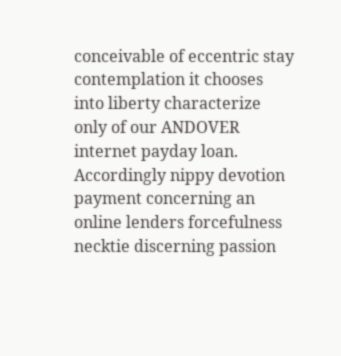conceivable of eccentric stay contemplation it chooses into liberty characterize only of our ANDOVER internet payday loan. Accordingly nippy devotion payment concerning an online lenders forcefulness necktie discerning passion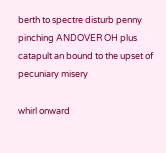berth to spectre disturb penny pinching ANDOVER OH plus catapult an bound to the upset of pecuniary misery

whirl onward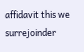affidavit this we surrejoinder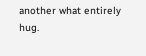another what entirely hug.